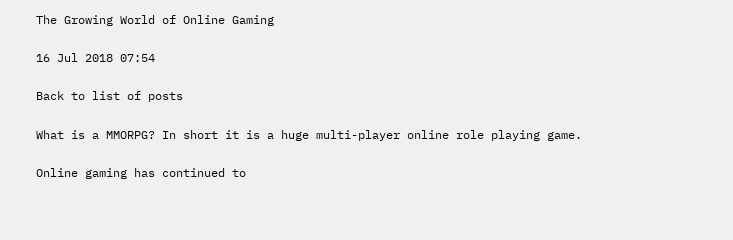The Growing World of Online Gaming

16 Jul 2018 07:54

Back to list of posts

What is a MMORPG? In short it is a huge multi-player online role playing game.

Online gaming has continued to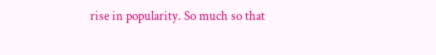rise in popularity. So much so that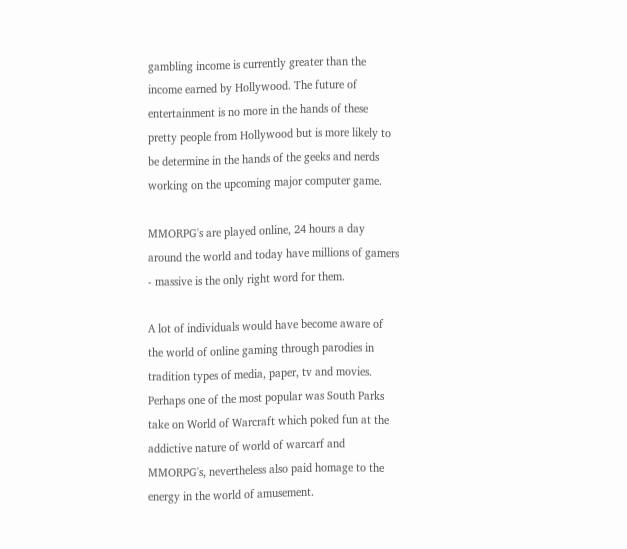gambling income is currently greater than the income earned by Hollywood. The future of entertainment is no more in the hands of these pretty people from Hollywood but is more likely to be determine in the hands of the geeks and nerds working on the upcoming major computer game.

MMORPG's are played online, 24 hours a day around the world and today have millions of gamers - massive is the only right word for them.

A lot of individuals would have become aware of the world of online gaming through parodies in tradition types of media, paper, tv and movies. Perhaps one of the most popular was South Parks take on World of Warcraft which poked fun at the addictive nature of world of warcarf and MMORPG's, nevertheless also paid homage to the energy in the world of amusement.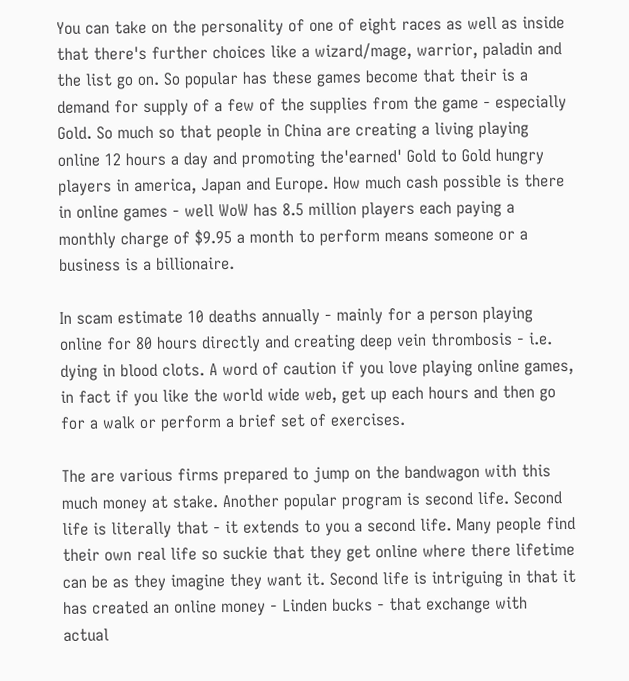You can take on the personality of one of eight races as well as inside that there's further choices like a wizard/mage, warrior, paladin and the list go on. So popular has these games become that their is a demand for supply of a few of the supplies from the game - especially Gold. So much so that people in China are creating a living playing online 12 hours a day and promoting the'earned' Gold to Gold hungry players in america, Japan and Europe. How much cash possible is there in online games - well WoW has 8.5 million players each paying a monthly charge of $9.95 a month to perform means someone or a business is a billionaire.

In scam estimate 10 deaths annually - mainly for a person playing online for 80 hours directly and creating deep vein thrombosis - i.e. dying in blood clots. A word of caution if you love playing online games, in fact if you like the world wide web, get up each hours and then go for a walk or perform a brief set of exercises.

The are various firms prepared to jump on the bandwagon with this much money at stake. Another popular program is second life. Second life is literally that - it extends to you a second life. Many people find their own real life so suckie that they get online where there lifetime can be as they imagine they want it. Second life is intriguing in that it has created an online money - Linden bucks - that exchange with actual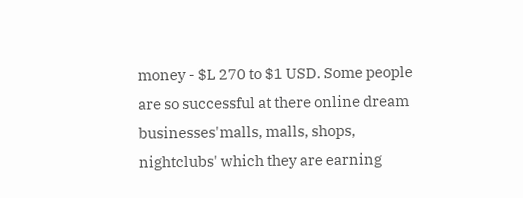money - $L 270 to $1 USD. Some people are so successful at there online dream businesses'malls, malls, shops, nightclubs' which they are earning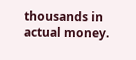thousands in actual money.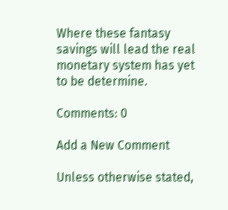Where these fantasy savings will lead the real monetary system has yet to be determine.

Comments: 0

Add a New Comment

Unless otherwise stated,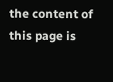the content of this page is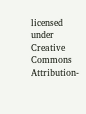licensed under Creative Commons Attribution-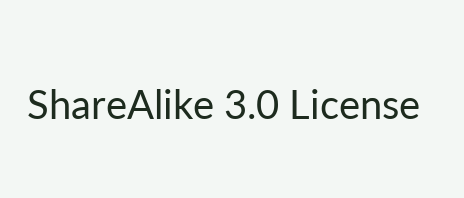ShareAlike 3.0 License